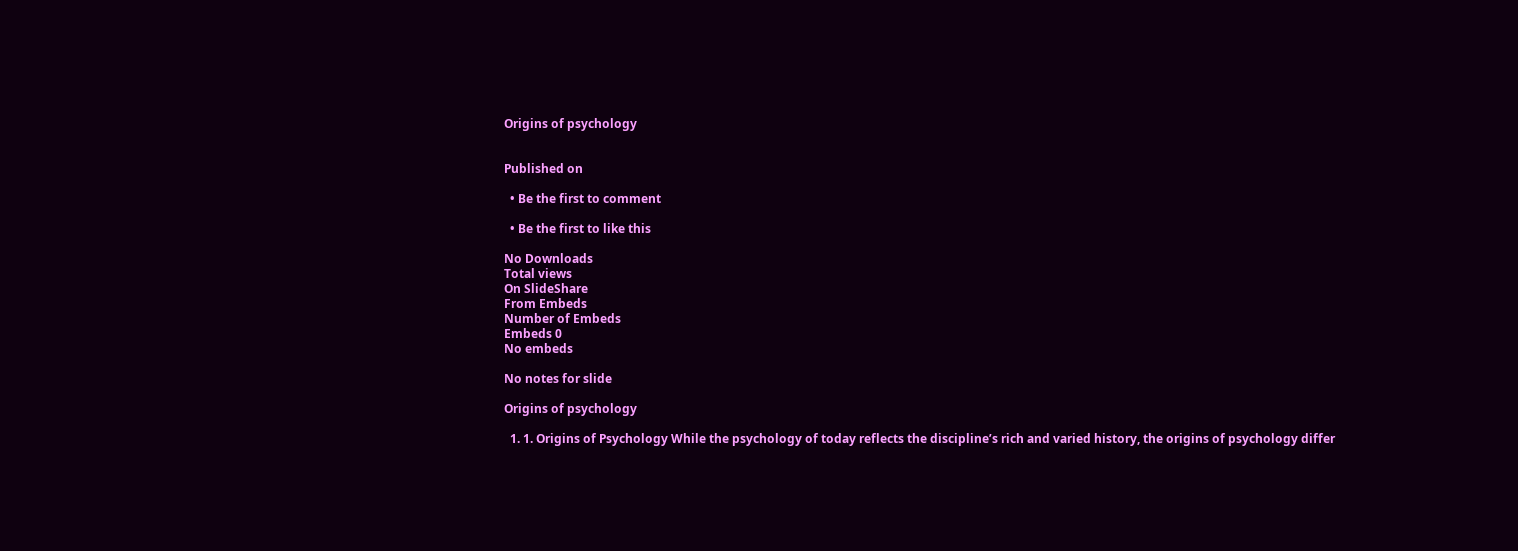Origins of psychology


Published on

  • Be the first to comment

  • Be the first to like this

No Downloads
Total views
On SlideShare
From Embeds
Number of Embeds
Embeds 0
No embeds

No notes for slide

Origins of psychology

  1. 1. Origins of Psychology While the psychology of today reflects the discipline’s rich and varied history, the origins of psychology differ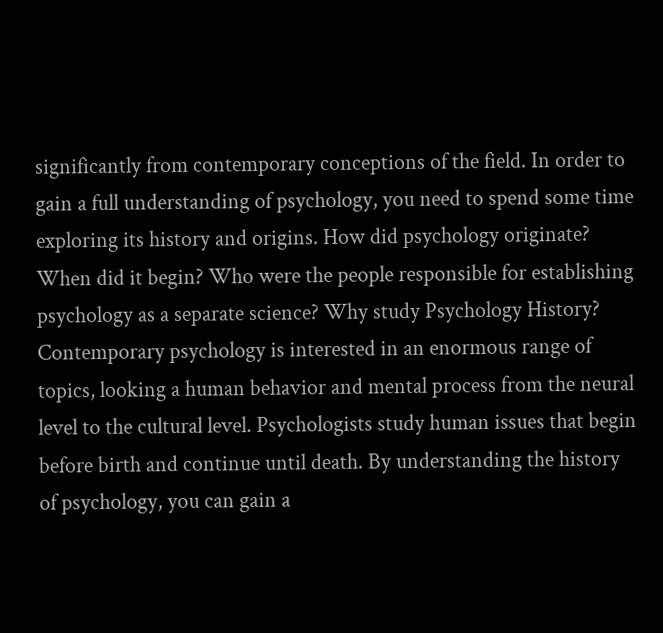significantly from contemporary conceptions of the field. In order to gain a full understanding of psychology, you need to spend some time exploring its history and origins. How did psychology originate? When did it begin? Who were the people responsible for establishing psychology as a separate science? Why study Psychology History? Contemporary psychology is interested in an enormous range of topics, looking a human behavior and mental process from the neural level to the cultural level. Psychologists study human issues that begin before birth and continue until death. By understanding the history of psychology, you can gain a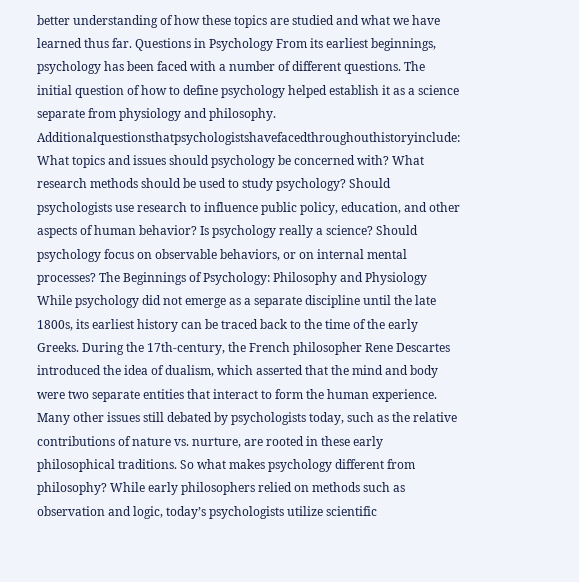better understanding of how these topics are studied and what we have learned thus far. Questions in Psychology From its earliest beginnings, psychology has been faced with a number of different questions. The initial question of how to define psychology helped establish it as a science separate from physiology and philosophy. Additionalquestionsthatpsychologistshavefacedthroughouthistoryinclude: What topics and issues should psychology be concerned with? What research methods should be used to study psychology? Should psychologists use research to influence public policy, education, and other aspects of human behavior? Is psychology really a science? Should psychology focus on observable behaviors, or on internal mental processes? The Beginnings of Psychology: Philosophy and Physiology While psychology did not emerge as a separate discipline until the late 1800s, its earliest history can be traced back to the time of the early Greeks. During the 17th-century, the French philosopher Rene Descartes introduced the idea of dualism, which asserted that the mind and body were two separate entities that interact to form the human experience. Many other issues still debated by psychologists today, such as the relative contributions of nature vs. nurture, are rooted in these early philosophical traditions. So what makes psychology different from philosophy? While early philosophers relied on methods such as observation and logic, today’s psychologists utilize scientific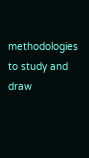methodologies to study and draw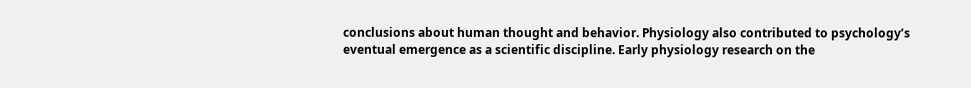conclusions about human thought and behavior. Physiology also contributed to psychology’s eventual emergence as a scientific discipline. Early physiology research on the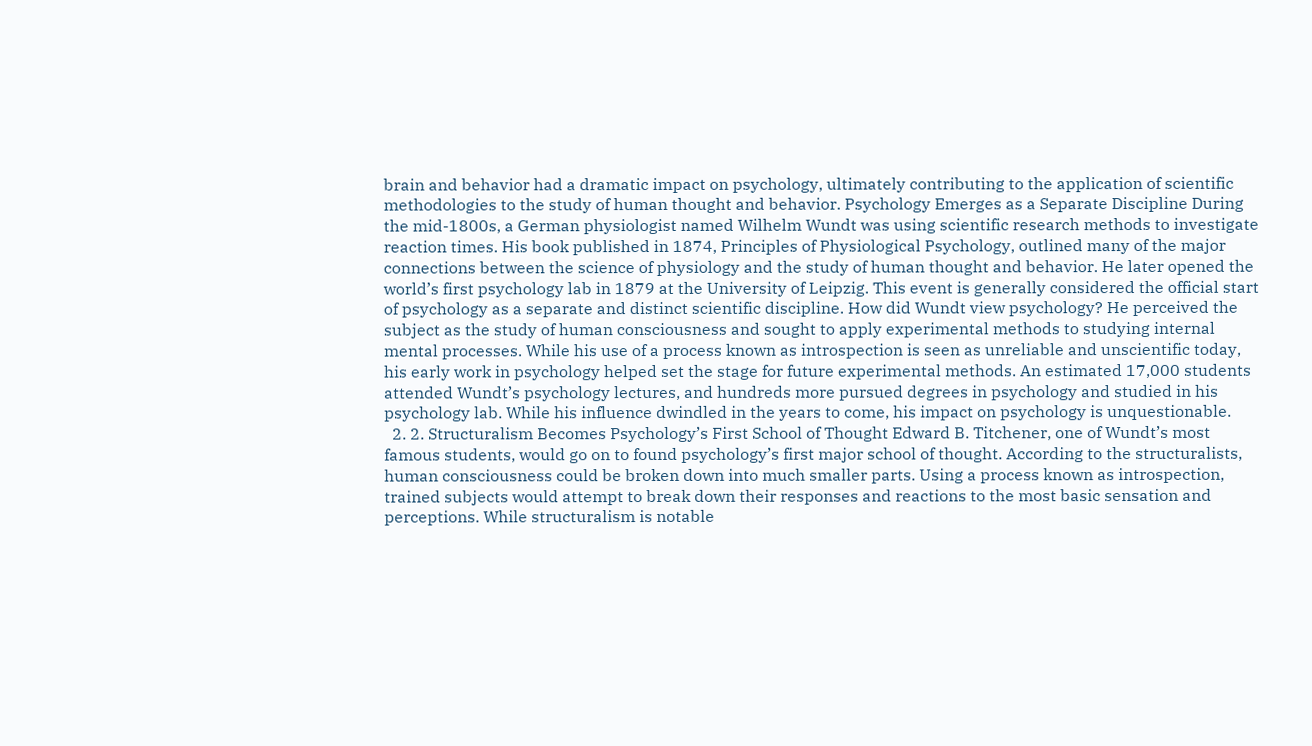brain and behavior had a dramatic impact on psychology, ultimately contributing to the application of scientific methodologies to the study of human thought and behavior. Psychology Emerges as a Separate Discipline During the mid-1800s, a German physiologist named Wilhelm Wundt was using scientific research methods to investigate reaction times. His book published in 1874, Principles of Physiological Psychology, outlined many of the major connections between the science of physiology and the study of human thought and behavior. He later opened the world’s first psychology lab in 1879 at the University of Leipzig. This event is generally considered the official start of psychology as a separate and distinct scientific discipline. How did Wundt view psychology? He perceived the subject as the study of human consciousness and sought to apply experimental methods to studying internal mental processes. While his use of a process known as introspection is seen as unreliable and unscientific today, his early work in psychology helped set the stage for future experimental methods. An estimated 17,000 students attended Wundt’s psychology lectures, and hundreds more pursued degrees in psychology and studied in his psychology lab. While his influence dwindled in the years to come, his impact on psychology is unquestionable.
  2. 2. Structuralism Becomes Psychology’s First School of Thought Edward B. Titchener, one of Wundt’s most famous students, would go on to found psychology’s first major school of thought. According to the structuralists, human consciousness could be broken down into much smaller parts. Using a process known as introspection, trained subjects would attempt to break down their responses and reactions to the most basic sensation and perceptions. While structuralism is notable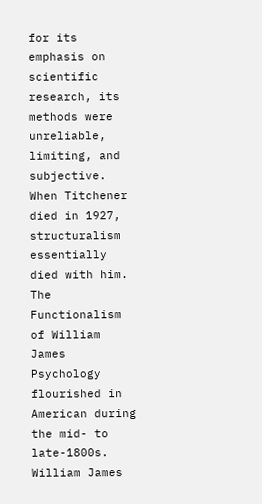for its emphasis on scientific research, its methods were unreliable, limiting, and subjective. When Titchener died in 1927, structuralism essentially died with him. The Functionalism of William James Psychology flourished in American during the mid- to late-1800s. William James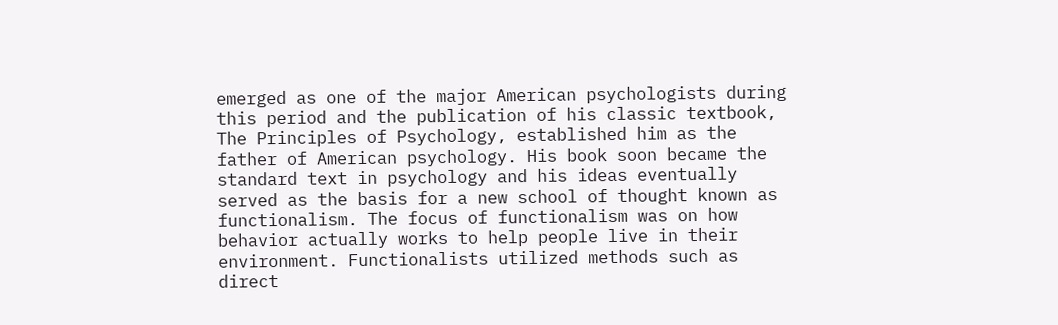emerged as one of the major American psychologists during this period and the publication of his classic textbook, The Principles of Psychology, established him as the father of American psychology. His book soon became the standard text in psychology and his ideas eventually served as the basis for a new school of thought known as functionalism. The focus of functionalism was on how behavior actually works to help people live in their environment. Functionalists utilized methods such as direct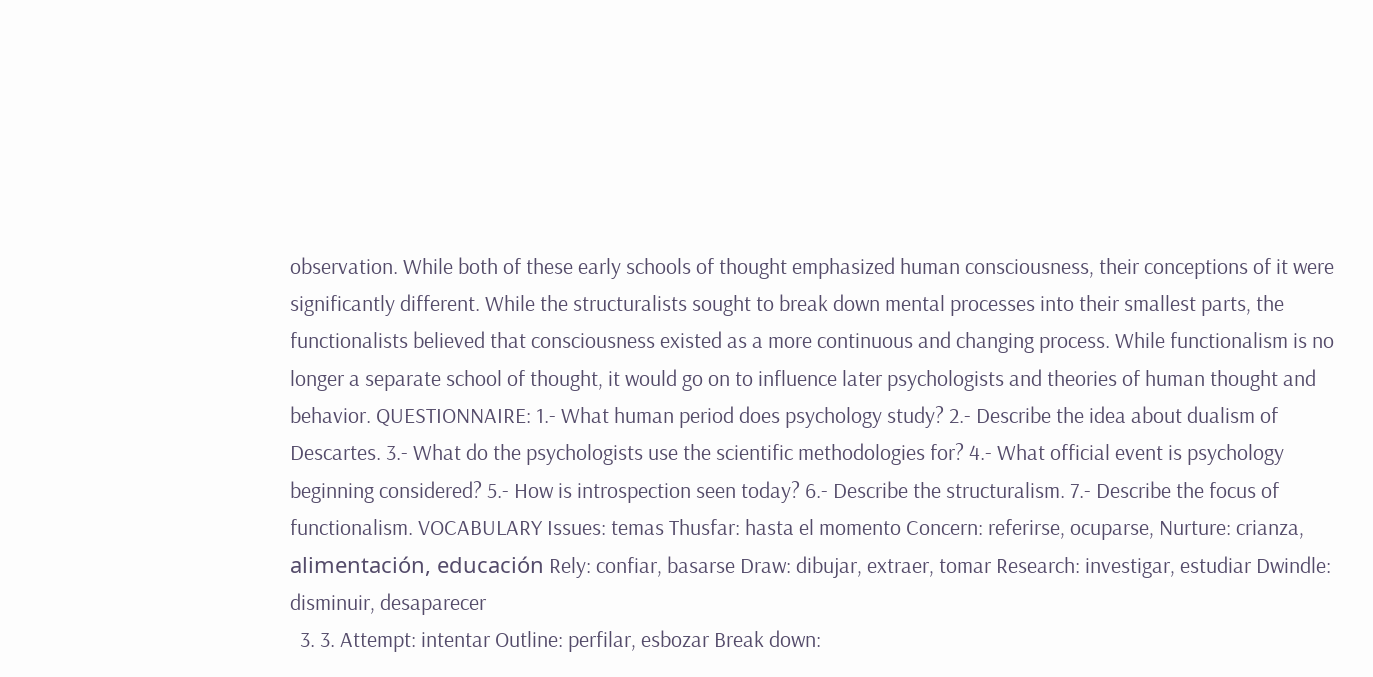observation. While both of these early schools of thought emphasized human consciousness, their conceptions of it were significantly different. While the structuralists sought to break down mental processes into their smallest parts, the functionalists believed that consciousness existed as a more continuous and changing process. While functionalism is no longer a separate school of thought, it would go on to influence later psychologists and theories of human thought and behavior. QUESTIONNAIRE: 1.- What human period does psychology study? 2.- Describe the idea about dualism of Descartes. 3.- What do the psychologists use the scientific methodologies for? 4.- What official event is psychology beginning considered? 5.- How is introspection seen today? 6.- Describe the structuralism. 7.- Describe the focus of functionalism. VOCABULARY Issues: temas Thusfar: hasta el momento Concern: referirse, ocuparse, Nurture: crianza, alimentación, educación Rely: confiar, basarse Draw: dibujar, extraer, tomar Research: investigar, estudiar Dwindle: disminuir, desaparecer
  3. 3. Attempt: intentar Outline: perfilar, esbozar Break down: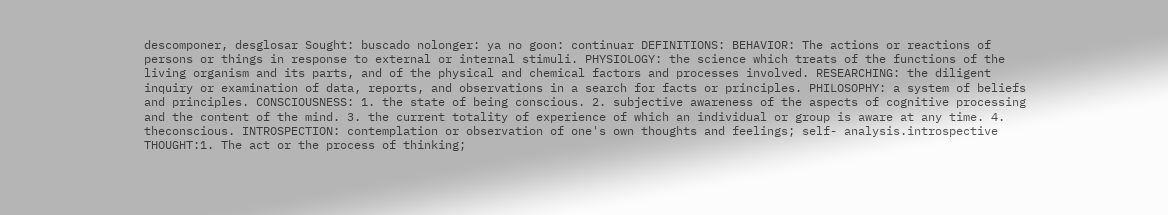descomponer, desglosar Sought: buscado nolonger: ya no goon: continuar DEFINITIONS: BEHAVIOR: The actions or reactions of persons or things in response to external or internal stimuli. PHYSIOLOGY: the science which treats of the functions of the living organism and its parts, and of the physical and chemical factors and processes involved. RESEARCHING: the diligent inquiry or examination of data, reports, and observations in a search for facts or principles. PHILOSOPHY: a system of beliefs and principles. CONSCIOUSNESS: 1. the state of being conscious. 2. subjective awareness of the aspects of cognitive processing and the content of the mind. 3. the current totality of experience of which an individual or group is aware at any time. 4. theconscious. INTROSPECTION: contemplation or observation of one's own thoughts and feelings; self- analysis.introspective THOUGHT:1. The act or the process of thinking;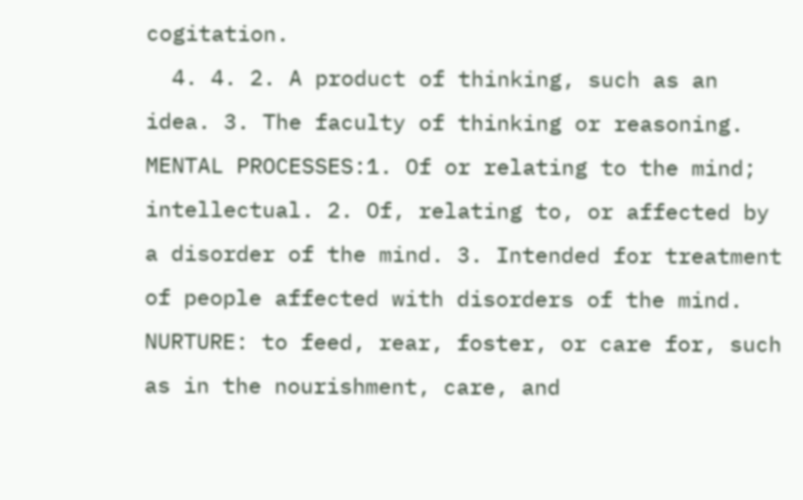cogitation.
  4. 4. 2. A product of thinking, such as an idea. 3. The faculty of thinking or reasoning. MENTAL PROCESSES:1. Of or relating to the mind; intellectual. 2. Of, relating to, or affected by a disorder of the mind. 3. Intended for treatment of people affected with disorders of the mind. NURTURE: to feed, rear, foster, or care for, such as in the nourishment, care, and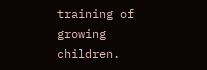training of growing children.